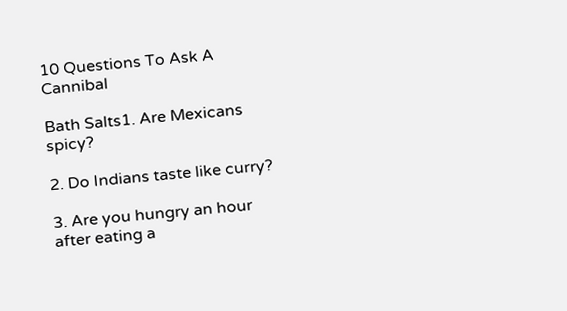10 Questions To Ask A Cannibal

Bath Salts1. Are Mexicans spicy?

2. Do Indians taste like curry?

3. Are you hungry an hour after eating a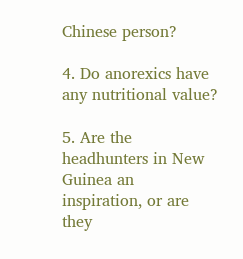Chinese person?

4. Do anorexics have any nutritional value?

5. Are the headhunters in New Guinea an inspiration, or are they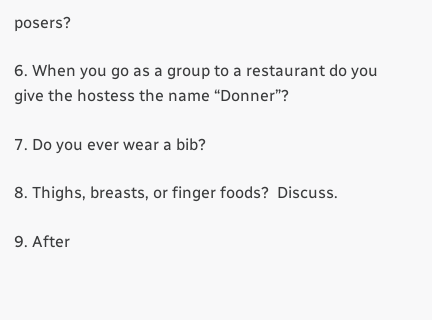posers?

6. When you go as a group to a restaurant do you give the hostess the name “Donner”?

7. Do you ever wear a bib?

8. Thighs, breasts, or finger foods?  Discuss.

9. After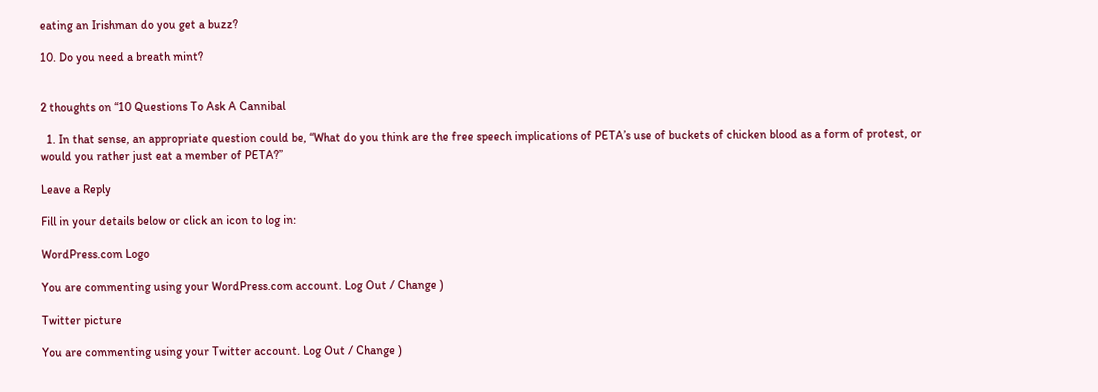eating an Irishman do you get a buzz?

10. Do you need a breath mint?


2 thoughts on “10 Questions To Ask A Cannibal

  1. In that sense, an appropriate question could be, “What do you think are the free speech implications of PETA’s use of buckets of chicken blood as a form of protest, or would you rather just eat a member of PETA?”

Leave a Reply

Fill in your details below or click an icon to log in:

WordPress.com Logo

You are commenting using your WordPress.com account. Log Out / Change )

Twitter picture

You are commenting using your Twitter account. Log Out / Change )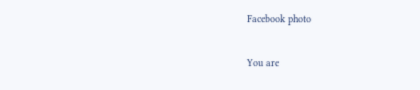Facebook photo

You are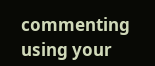commenting using your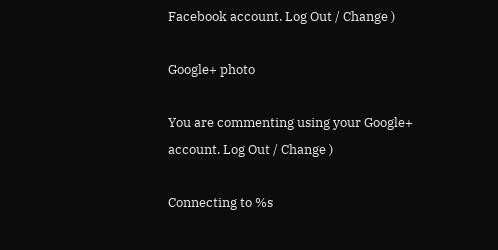Facebook account. Log Out / Change )

Google+ photo

You are commenting using your Google+ account. Log Out / Change )

Connecting to %s